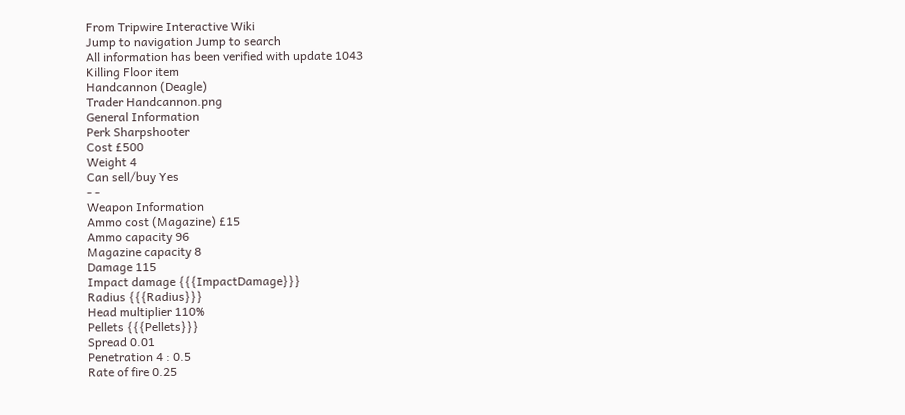From Tripwire Interactive Wiki
Jump to navigation Jump to search
All information has been verified with update 1043
Killing Floor item
Handcannon (Deagle)
Trader Handcannon.png
General Information
Perk Sharpshooter
Cost £500
Weight 4
Can sell/buy Yes
- -
Weapon Information
Ammo cost (Magazine) £15
Ammo capacity 96
Magazine capacity 8
Damage 115
Impact damage {{{ImpactDamage}}}
Radius {{{Radius}}}
Head multiplier 110%
Pellets {{{Pellets}}}
Spread 0.01
Penetration 4 : 0.5
Rate of fire 0.25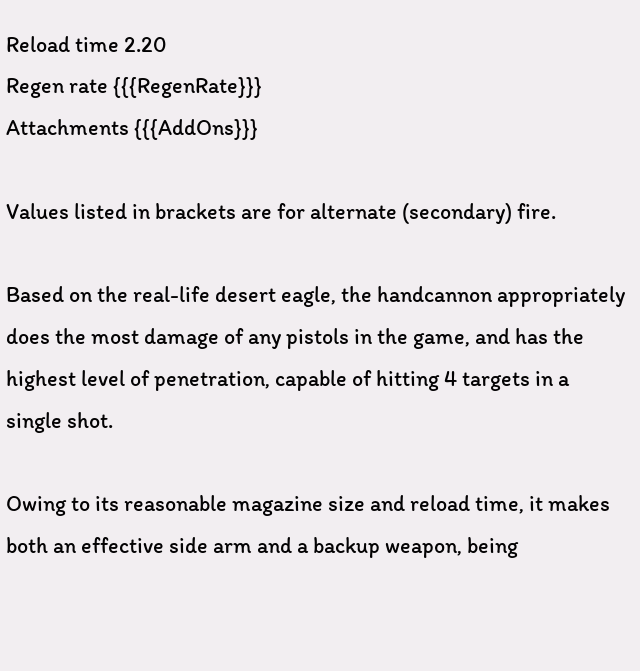Reload time 2.20
Regen rate {{{RegenRate}}}
Attachments {{{AddOns}}}

Values listed in brackets are for alternate (secondary) fire.

Based on the real-life desert eagle, the handcannon appropriately does the most damage of any pistols in the game, and has the highest level of penetration, capable of hitting 4 targets in a single shot.

Owing to its reasonable magazine size and reload time, it makes both an effective side arm and a backup weapon, being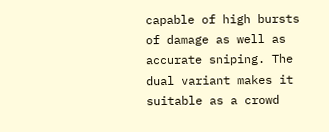capable of high bursts of damage as well as accurate sniping. The dual variant makes it suitable as a crowd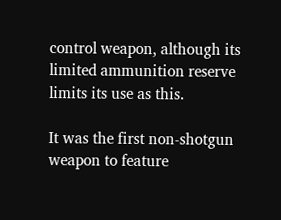control weapon, although its limited ammunition reserve limits its use as this.

It was the first non-shotgun weapon to feature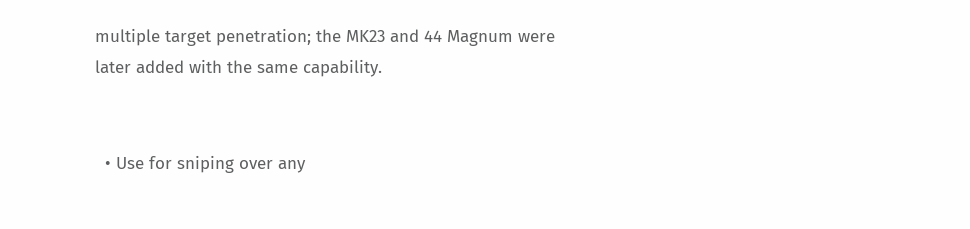multiple target penetration; the MK23 and 44 Magnum were later added with the same capability.


  • Use for sniping over any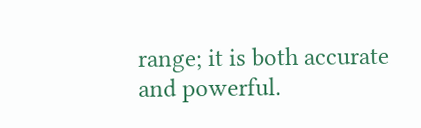range; it is both accurate and powerful.